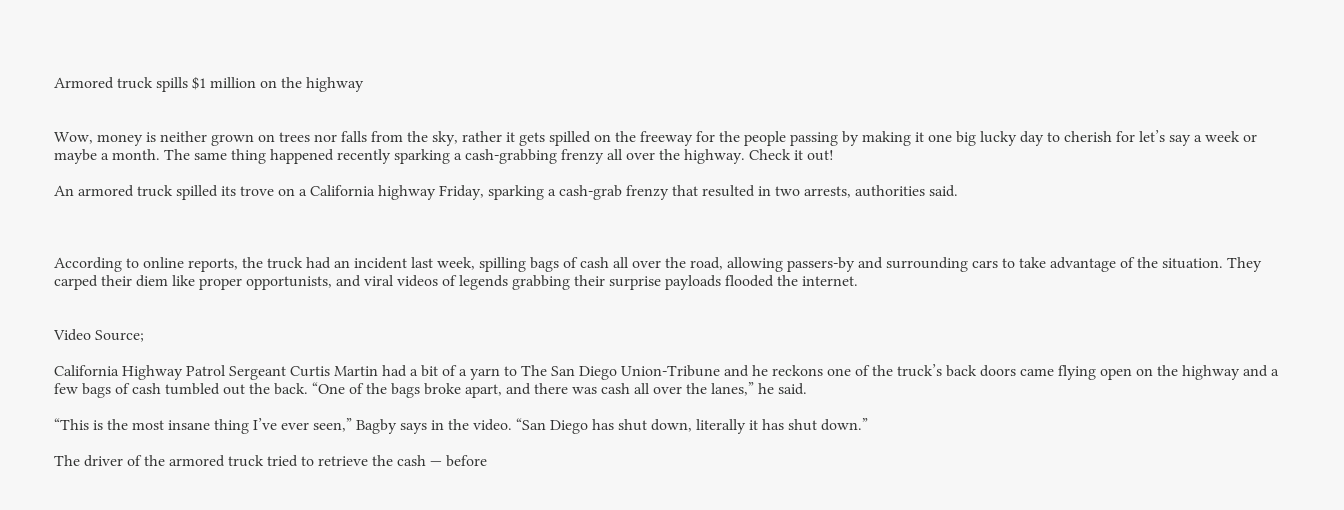Armored truck spills $1 million on the highway


Wow, money is neither grown on trees nor falls from the sky, rather it gets spilled on the freeway for the people passing by making it one big lucky day to cherish for let’s say a week or maybe a month. The same thing happened recently sparking a cash-grabbing frenzy all over the highway. Check it out!

An armored truck spilled its trove on a California highway Friday, sparking a cash-grab frenzy that resulted in two arrests, authorities said.



According to online reports, the truck had an incident last week, spilling bags of cash all over the road, allowing passers-by and surrounding cars to take advantage of the situation. They carped their diem like proper opportunists, and viral videos of legends grabbing their surprise payloads flooded the internet.


Video Source;

California Highway Patrol Sergeant Curtis Martin had a bit of a yarn to The San Diego Union-Tribune and he reckons one of the truck’s back doors came flying open on the highway and a few bags of cash tumbled out the back. “One of the bags broke apart, and there was cash all over the lanes,” he said.

“This is the most insane thing I’ve ever seen,” Bagby says in the video. “San Diego has shut down, literally it has shut down.”

The driver of the armored truck tried to retrieve the cash — before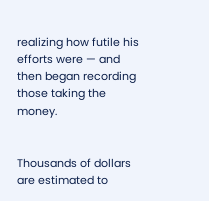realizing how futile his efforts were — and then began recording those taking the money.


Thousands of dollars are estimated to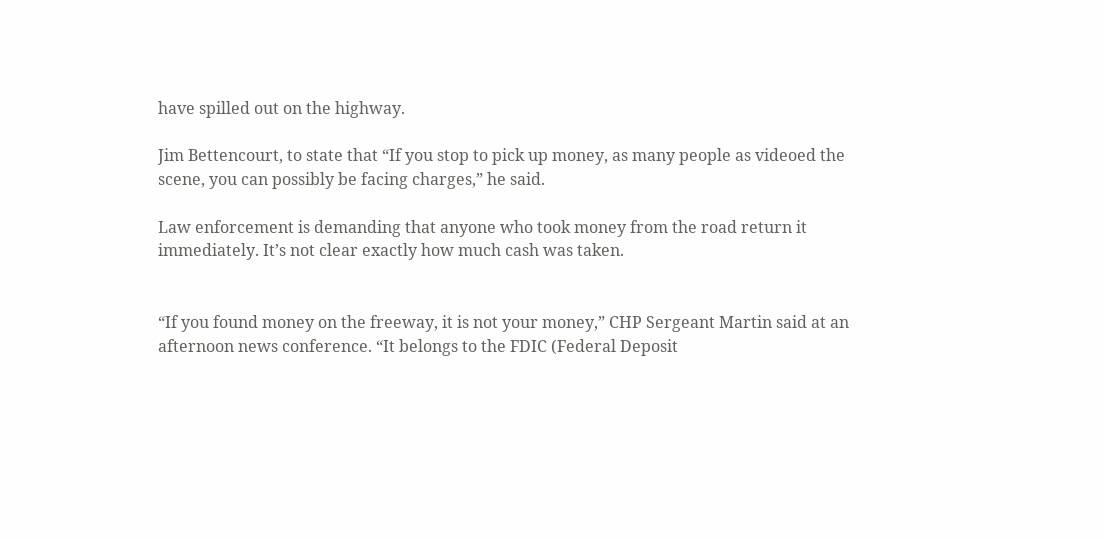have spilled out on the highway.

Jim Bettencourt, to state that “If you stop to pick up money, as many people as videoed the scene, you can possibly be facing charges,” he said.

Law enforcement is demanding that anyone who took money from the road return it immediately. It’s not clear exactly how much cash was taken.


“If you found money on the freeway, it is not your money,” CHP Sergeant Martin said at an afternoon news conference. “It belongs to the FDIC (Federal Deposit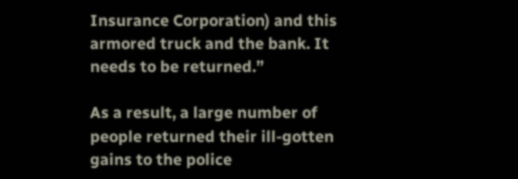Insurance Corporation) and this armored truck and the bank. It needs to be returned.”

As a result, a large number of people returned their ill-gotten gains to the police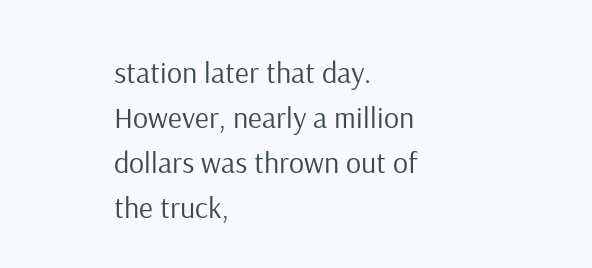station later that day. However, nearly a million dollars was thrown out of the truck,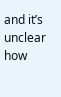and it’s unclear how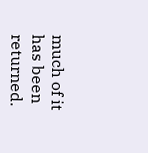much of it has been returned.